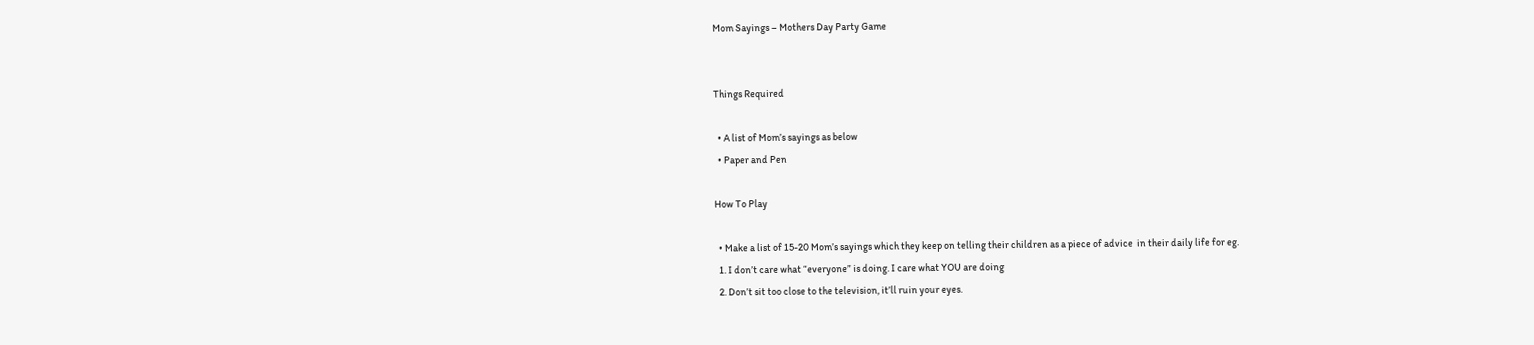Mom Sayings – Mothers Day Party Game


Things Required

  • A list of Mom’s sayings as below
  • Paper and Pen

How To Play

  • Make a list of 15-20 Mom’s sayings which they keep on telling their children as a piece of advice  in their daily life for eg.
  1. I don’t care what “everyone” is doing. I care what YOU are doing
  2. Don’t sit too close to the television, it’ll ruin your eyes.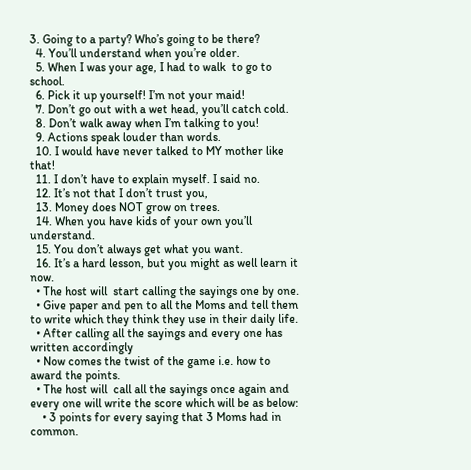3. Going to a party? Who’s going to be there?
  4. You’ll understand when you’re older.
  5. When I was your age, I had to walk  to go to school.
  6. Pick it up yourself! I’m not your maid!
  7. Don’t go out with a wet head, you’ll catch cold.
  8. Don’t walk away when I’m talking to you!
  9. Actions speak louder than words.
  10. I would have never talked to MY mother like that!
  11. I don’t have to explain myself. I said no.
  12. It’s not that I don’t trust you,
  13. Money does NOT grow on trees.
  14. When you have kids of your own you’ll understand.
  15. You don’t always get what you want.
  16. It’s a hard lesson, but you might as well learn it now.
  • The host will  start calling the sayings one by one.
  • Give paper and pen to all the Moms and tell them to write which they think they use in their daily life.
  • After calling all the sayings and every one has written accordingly
  • Now comes the twist of the game i.e. how to award the points.
  • The host will  call all the sayings once again and every one will write the score which will be as below:
    • 3 points for every saying that 3 Moms had in common.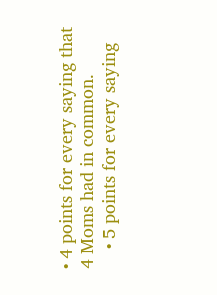• 4 points for every saying that 4 Moms had in common.
    • 5 points for every saying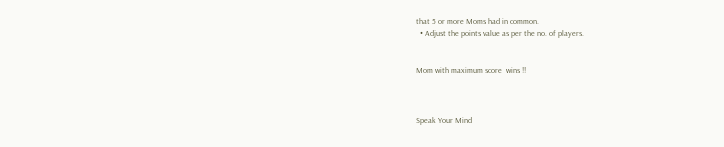that 5 or more Moms had in common.
  • Adjust the points value as per the no. of players.


Mom with maximum score  wins !!



Speak Your Mind